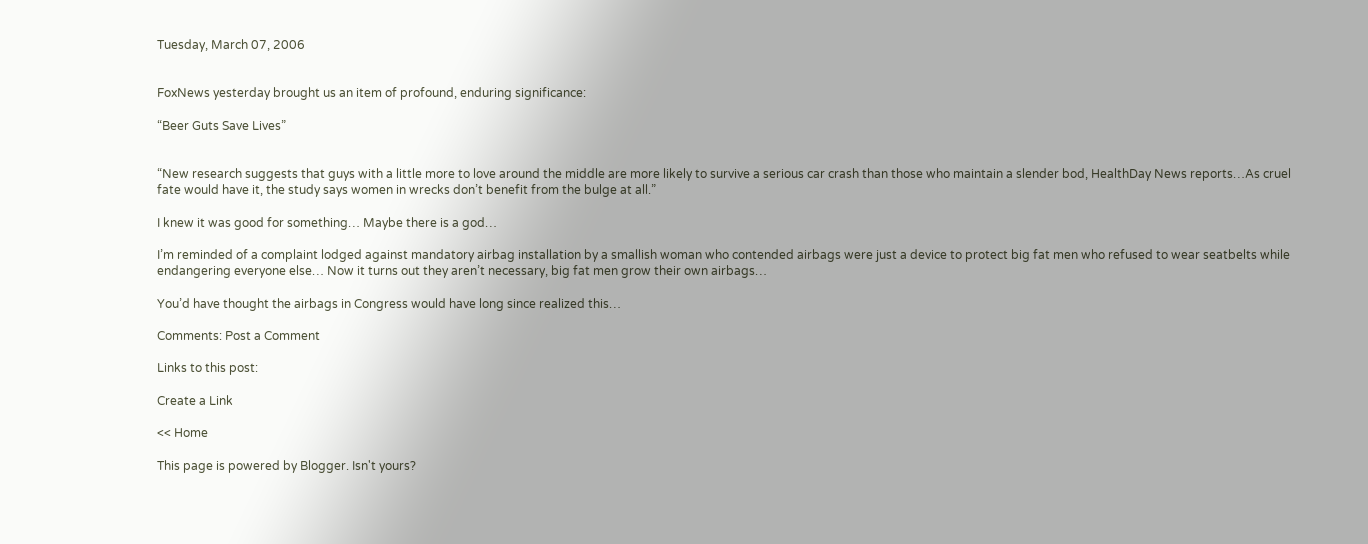Tuesday, March 07, 2006


FoxNews yesterday brought us an item of profound, enduring significance:

“Beer Guts Save Lives”


“New research suggests that guys with a little more to love around the middle are more likely to survive a serious car crash than those who maintain a slender bod, HealthDay News reports…As cruel fate would have it, the study says women in wrecks don’t benefit from the bulge at all.”

I knew it was good for something… Maybe there is a god…

I’m reminded of a complaint lodged against mandatory airbag installation by a smallish woman who contended airbags were just a device to protect big fat men who refused to wear seatbelts while endangering everyone else… Now it turns out they aren’t necessary, big fat men grow their own airbags…

You’d have thought the airbags in Congress would have long since realized this…

Comments: Post a Comment

Links to this post:

Create a Link

<< Home

This page is powered by Blogger. Isn't yours?